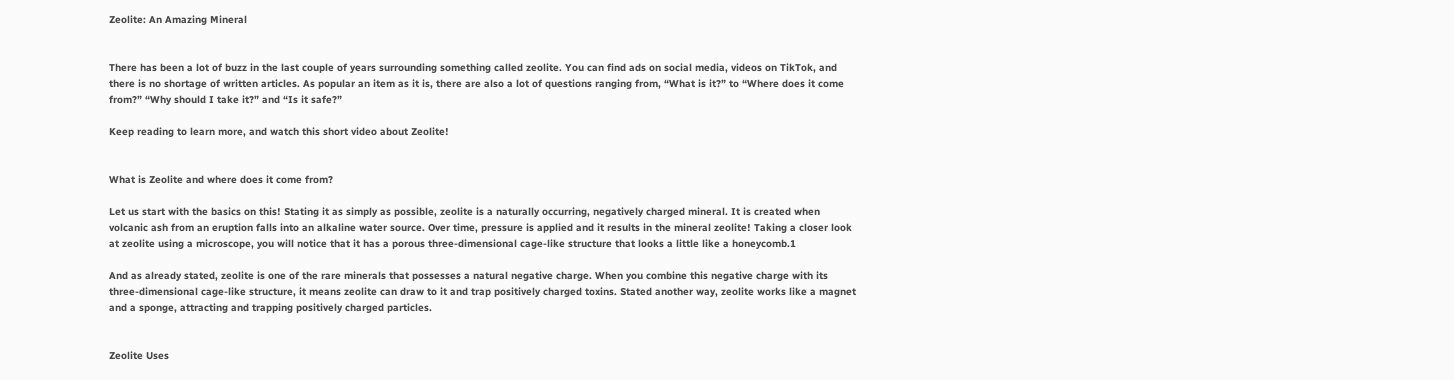Zeolite: An Amazing Mineral


There has been a lot of buzz in the last couple of years surrounding something called zeolite. You can find ads on social media, videos on TikTok, and there is no shortage of written articles. As popular an item as it is, there are also a lot of questions ranging from, “What is it?” to “Where does it come from?” “Why should I take it?” and “Is it safe?”

Keep reading to learn more, and watch this short video about Zeolite!


What is Zeolite and where does it come from?

Let us start with the basics on this! Stating it as simply as possible, zeolite is a naturally occurring, negatively charged mineral. It is created when volcanic ash from an eruption falls into an alkaline water source. Over time, pressure is applied and it results in the mineral zeolite! Taking a closer look at zeolite using a microscope, you will notice that it has a porous three-dimensional cage-like structure that looks a little like a honeycomb.1

And as already stated, zeolite is one of the rare minerals that possesses a natural negative charge. When you combine this negative charge with its three-dimensional cage-like structure, it means zeolite can draw to it and trap positively charged toxins. Stated another way, zeolite works like a magnet and a sponge, attracting and trapping positively charged particles.


Zeolite Uses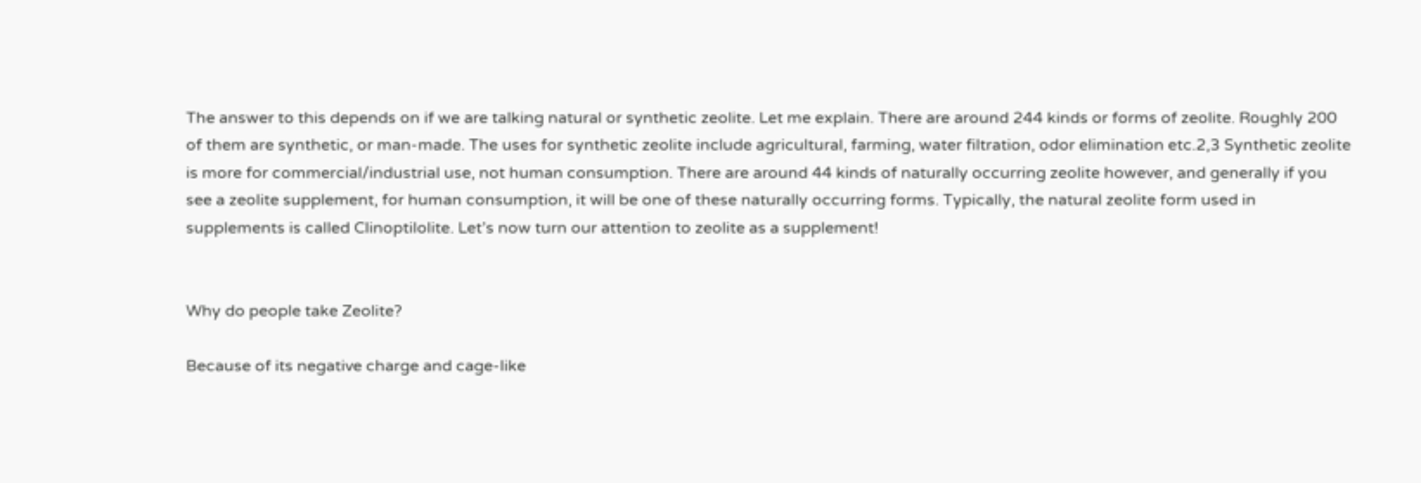The answer to this depends on if we are talking natural or synthetic zeolite. Let me explain. There are around 244 kinds or forms of zeolite. Roughly 200 of them are synthetic, or man-made. The uses for synthetic zeolite include agricultural, farming, water filtration, odor elimination etc.2,3 Synthetic zeolite is more for commercial/industrial use, not human consumption. There are around 44 kinds of naturally occurring zeolite however, and generally if you see a zeolite supplement, for human consumption, it will be one of these naturally occurring forms. Typically, the natural zeolite form used in supplements is called Clinoptilolite. Let’s now turn our attention to zeolite as a supplement!


Why do people take Zeolite?

Because of its negative charge and cage-like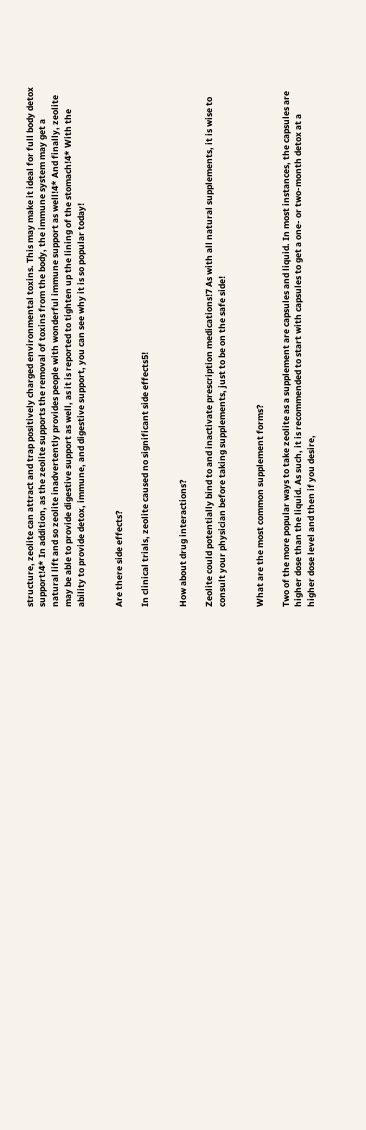structure, zeolite can attract and trap positively charged environmental toxins. This may make it ideal for full body detox support!4* In addition, as the zeolite supports the removal of toxins from the body, the immune system may get a natural lift and so zeolite inadvertently provides people with wonderful immune support as well!4* And finally, zeolite may be able to provide digestive support as well, as it is reported to tighten up the lining of the stomach!4* With the ability to provide detox, immune, and digestive support, you can see why it is so popular today!


Are there side effects?

In clinical trials, zeolite caused no significant side effects5!


How about drug interactions?

Zeolite could potentially bind to and inactivate prescription medications!7 As with all natural supplements, it is wise to consult your physician before taking supplements, just to be on the safe side!


What are the most common supplement forms?

Two of the more popular ways to take zeolite as a supplement are capsules and liquid. In most instances, the capsules are higher dose than the liquid. As such, it is recommended to start with capsules to get a one- or two-month detox at a higher dose level and then if you desire,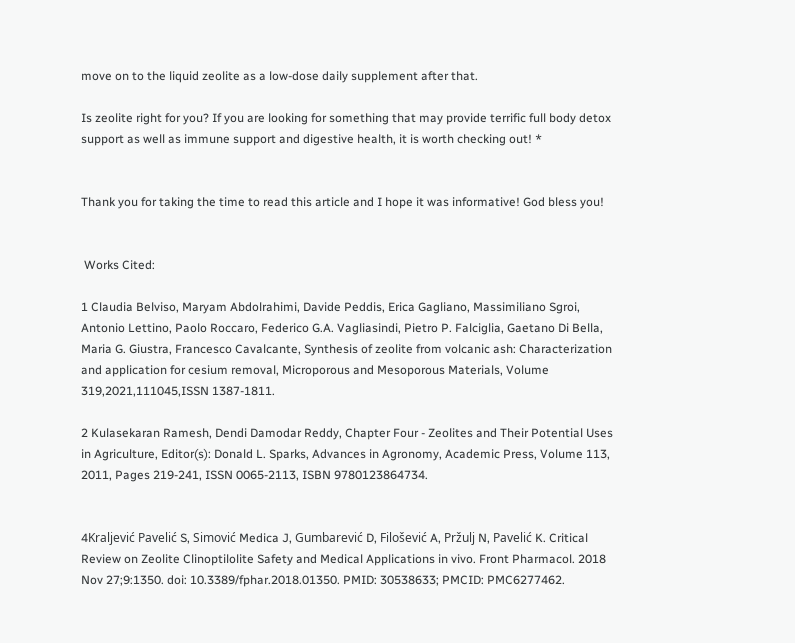move on to the liquid zeolite as a low-dose daily supplement after that.

Is zeolite right for you? If you are looking for something that may provide terrific full body detox support as well as immune support and digestive health, it is worth checking out! *


Thank you for taking the time to read this article and I hope it was informative! God bless you!


 Works Cited:

1 Claudia Belviso, Maryam Abdolrahimi, Davide Peddis, Erica Gagliano, Massimiliano Sgroi, Antonio Lettino, Paolo Roccaro, Federico G.A. Vagliasindi, Pietro P. Falciglia, Gaetano Di Bella, Maria G. Giustra, Francesco Cavalcante, Synthesis of zeolite from volcanic ash: Characterization and application for cesium removal, Microporous and Mesoporous Materials, Volume 319,2021,111045,ISSN 1387-1811.

2 Kulasekaran Ramesh, Dendi Damodar Reddy, Chapter Four - Zeolites and Their Potential Uses in Agriculture, Editor(s): Donald L. Sparks, Advances in Agronomy, Academic Press, Volume 113, 2011, Pages 219-241, ISSN 0065-2113, ISBN 9780123864734.


4Kraljević Pavelić S, Simović Medica J, Gumbarević D, Filošević A, Pržulj N, Pavelić K. Critical Review on Zeolite Clinoptilolite Safety and Medical Applications in vivo. Front Pharmacol. 2018 Nov 27;9:1350. doi: 10.3389/fphar.2018.01350. PMID: 30538633; PMCID: PMC6277462.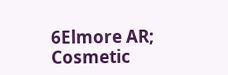6Elmore AR; Cosmetic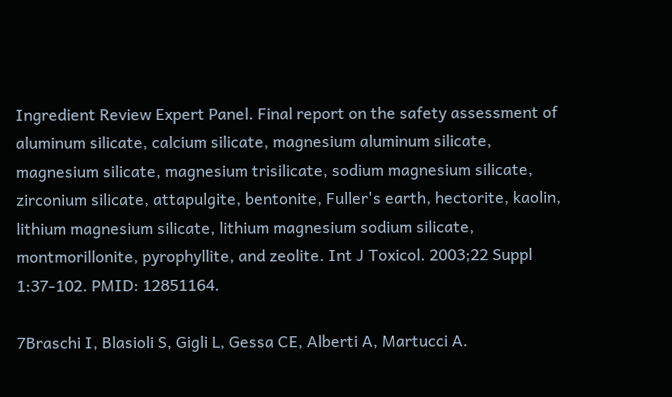Ingredient Review Expert Panel. Final report on the safety assessment of aluminum silicate, calcium silicate, magnesium aluminum silicate, magnesium silicate, magnesium trisilicate, sodium magnesium silicate, zirconium silicate, attapulgite, bentonite, Fuller's earth, hectorite, kaolin, lithium magnesium silicate, lithium magnesium sodium silicate, montmorillonite, pyrophyllite, and zeolite. Int J Toxicol. 2003;22 Suppl 1:37-102. PMID: 12851164.

7Braschi I, Blasioli S, Gigli L, Gessa CE, Alberti A, Martucci A.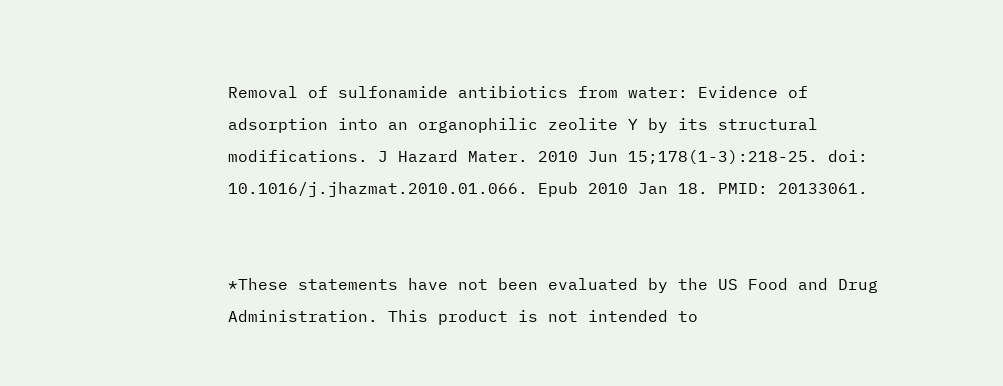Removal of sulfonamide antibiotics from water: Evidence of adsorption into an organophilic zeolite Y by its structural modifications. J Hazard Mater. 2010 Jun 15;178(1-3):218-25. doi: 10.1016/j.jhazmat.2010.01.066. Epub 2010 Jan 18. PMID: 20133061.


*These statements have not been evaluated by the US Food and Drug Administration. This product is not intended to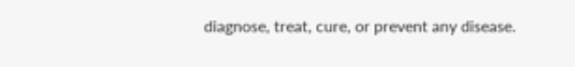diagnose, treat, cure, or prevent any disease.